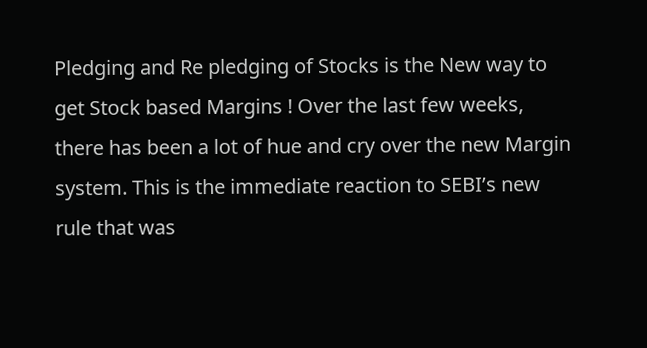Pledging and Re pledging of Stocks is the New way to get Stock based Margins ! Over the last few weeks, there has been a lot of hue and cry over the new Margin system. This is the immediate reaction to SEBI’s new rule that was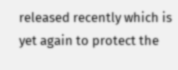released recently which is yet again to protect the